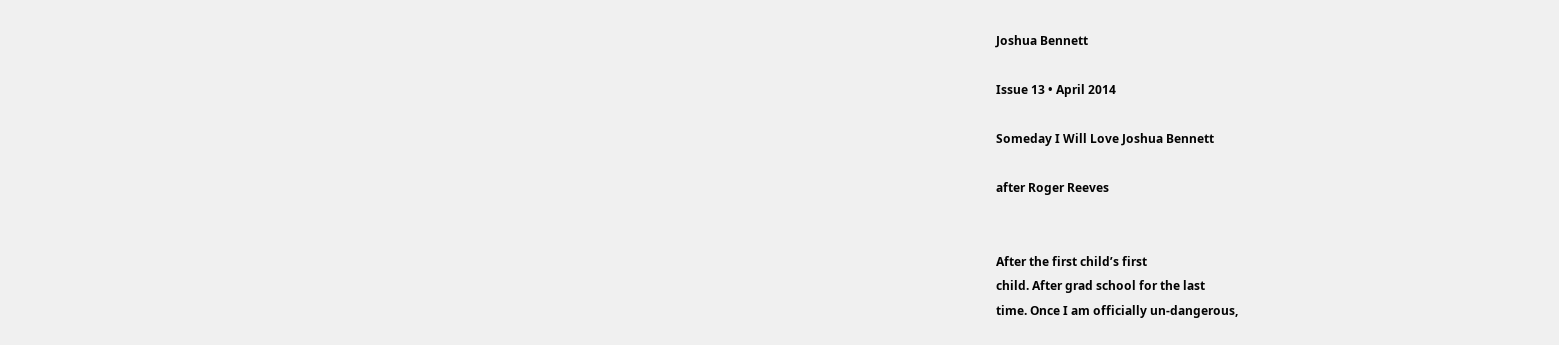Joshua Bennett

Issue 13 • April 2014

Someday I Will Love Joshua Bennett

after Roger Reeves


After the first child’s first
child. After grad school for the last
time. Once I am officially un-dangerous,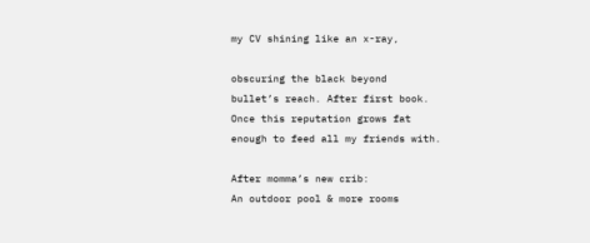my CV shining like an x-ray,

obscuring the black beyond
bullet’s reach. After first book.
Once this reputation grows fat
enough to feed all my friends with.

After momma’s new crib:
An outdoor pool & more rooms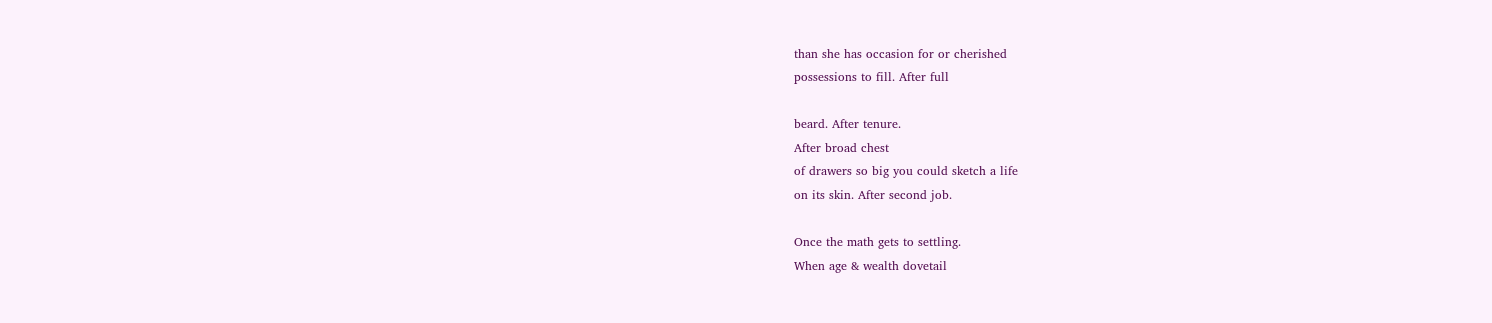than she has occasion for or cherished
possessions to fill. After full

beard. After tenure.
After broad chest
of drawers so big you could sketch a life
on its skin. After second job.

Once the math gets to settling.
When age & wealth dovetail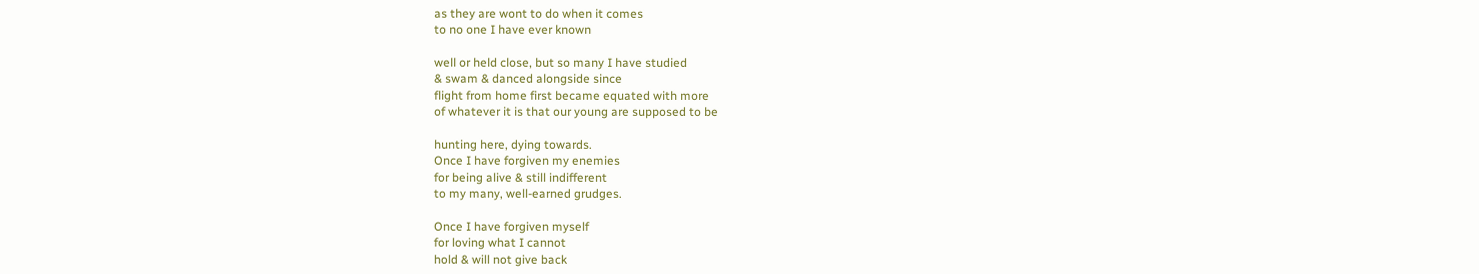as they are wont to do when it comes
to no one I have ever known

well or held close, but so many I have studied
& swam & danced alongside since
flight from home first became equated with more
of whatever it is that our young are supposed to be

hunting here, dying towards.
Once I have forgiven my enemies
for being alive & still indifferent
to my many, well-earned grudges.

Once I have forgiven myself
for loving what I cannot
hold & will not give back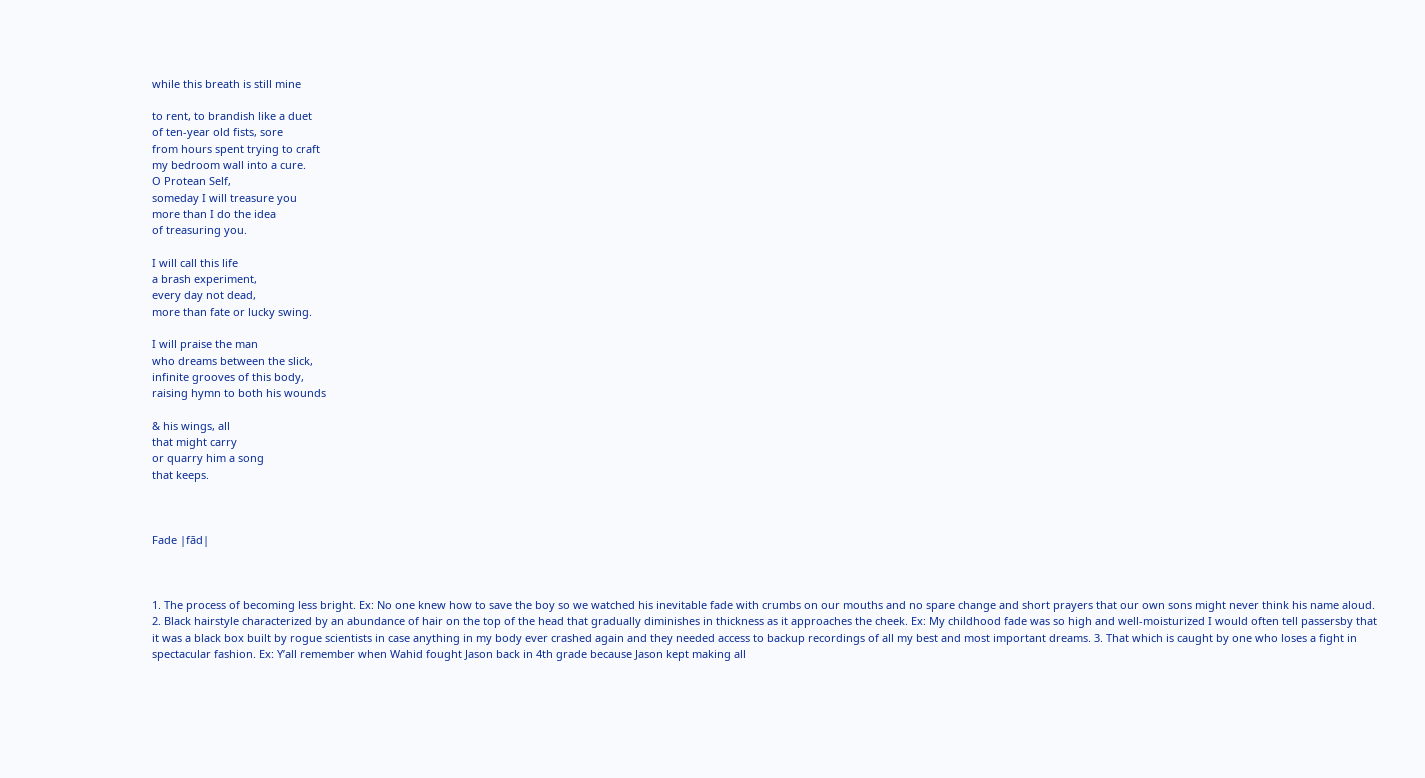while this breath is still mine

to rent, to brandish like a duet
of ten-year old fists, sore
from hours spent trying to craft
my bedroom wall into a cure.
O Protean Self,
someday I will treasure you
more than I do the idea
of treasuring you.

I will call this life
a brash experiment,
every day not dead,
more than fate or lucky swing.

I will praise the man
who dreams between the slick,
infinite grooves of this body,
raising hymn to both his wounds

& his wings, all
that might carry
or quarry him a song
that keeps.



Fade |fād|



1. The process of becoming less bright. Ex: No one knew how to save the boy so we watched his inevitable fade with crumbs on our mouths and no spare change and short prayers that our own sons might never think his name aloud. 2. Black hairstyle characterized by an abundance of hair on the top of the head that gradually diminishes in thickness as it approaches the cheek. Ex: My childhood fade was so high and well-moisturized I would often tell passersby that it was a black box built by rogue scientists in case anything in my body ever crashed again and they needed access to backup recordings of all my best and most important dreams. 3. That which is caught by one who loses a fight in spectacular fashion. Ex: Y’all remember when Wahid fought Jason back in 4th grade because Jason kept making all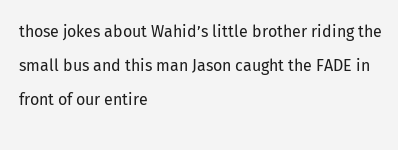those jokes about Wahid’s little brother riding the small bus and this man Jason caught the FADE in front of our entire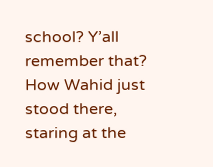school? Y’all remember that? How Wahid just stood there, staring at the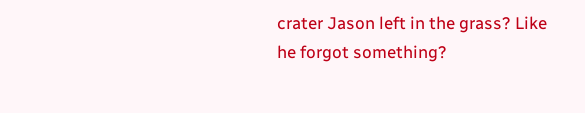crater Jason left in the grass? Like he forgot something?